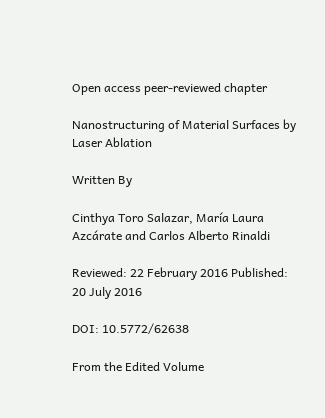Open access peer-reviewed chapter

Nanostructuring of Material Surfaces by Laser Ablation

Written By

Cinthya Toro Salazar, María Laura Azcárate and Carlos Alberto Rinaldi

Reviewed: 22 February 2016 Published: 20 July 2016

DOI: 10.5772/62638

From the Edited Volume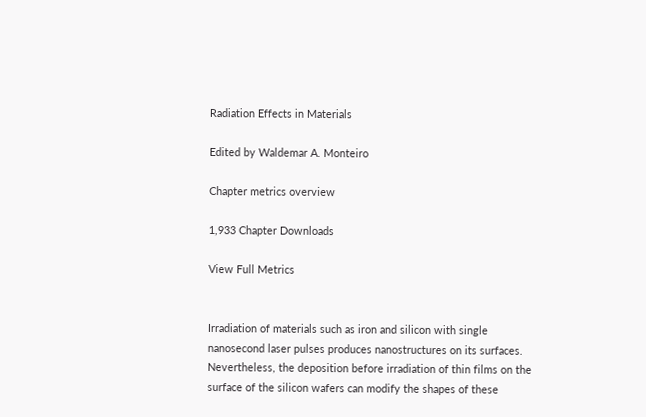Radiation Effects in Materials

Edited by Waldemar A. Monteiro

Chapter metrics overview

1,933 Chapter Downloads

View Full Metrics


Irradiation of materials such as iron and silicon with single nanosecond laser pulses produces nanostructures on its surfaces. Nevertheless, the deposition before irradiation of thin films on the surface of the silicon wafers can modify the shapes of these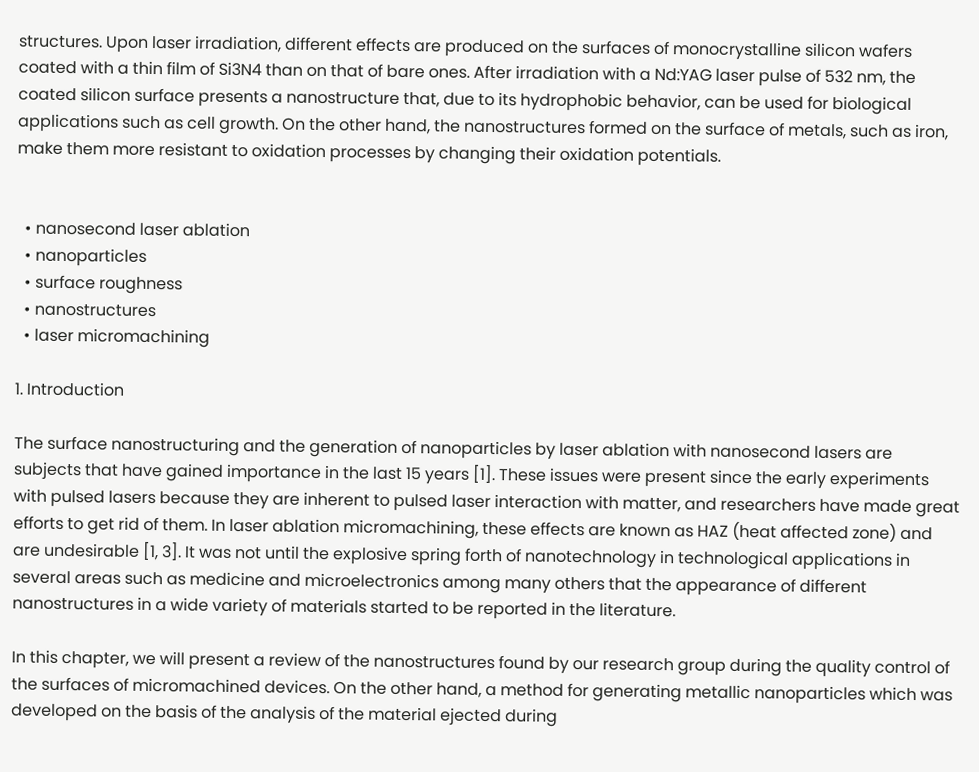structures. Upon laser irradiation, different effects are produced on the surfaces of monocrystalline silicon wafers coated with a thin film of Si3N4 than on that of bare ones. After irradiation with a Nd:YAG laser pulse of 532 nm, the coated silicon surface presents a nanostructure that, due to its hydrophobic behavior, can be used for biological applications such as cell growth. On the other hand, the nanostructures formed on the surface of metals, such as iron, make them more resistant to oxidation processes by changing their oxidation potentials.


  • nanosecond laser ablation
  • nanoparticles
  • surface roughness
  • nanostructures
  • laser micromachining

1. Introduction

The surface nanostructuring and the generation of nanoparticles by laser ablation with nanosecond lasers are subjects that have gained importance in the last 15 years [1]. These issues were present since the early experiments with pulsed lasers because they are inherent to pulsed laser interaction with matter, and researchers have made great efforts to get rid of them. In laser ablation micromachining, these effects are known as HAZ (heat affected zone) and are undesirable [1, 3]. It was not until the explosive spring forth of nanotechnology in technological applications in several areas such as medicine and microelectronics among many others that the appearance of different nanostructures in a wide variety of materials started to be reported in the literature.

In this chapter, we will present a review of the nanostructures found by our research group during the quality control of the surfaces of micromachined devices. On the other hand, a method for generating metallic nanoparticles which was developed on the basis of the analysis of the material ejected during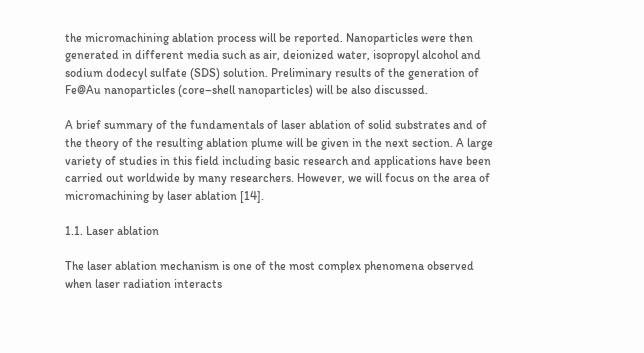the micromachining ablation process will be reported. Nanoparticles were then generated in different media such as air, deionized water, isopropyl alcohol and sodium dodecyl sulfate (SDS) solution. Preliminary results of the generation of Fe@Au nanoparticles (core–shell nanoparticles) will be also discussed.

A brief summary of the fundamentals of laser ablation of solid substrates and of the theory of the resulting ablation plume will be given in the next section. A large variety of studies in this field including basic research and applications have been carried out worldwide by many researchers. However, we will focus on the area of micromachining by laser ablation [14].

1.1. Laser ablation

The laser ablation mechanism is one of the most complex phenomena observed when laser radiation interacts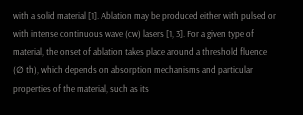with a solid material [1]. Ablation may be produced either with pulsed or with intense continuous wave (cw) lasers [1, 3]. For a given type of material, the onset of ablation takes place around a threshold fluence (∅ th), which depends on absorption mechanisms and particular properties of the material, such as its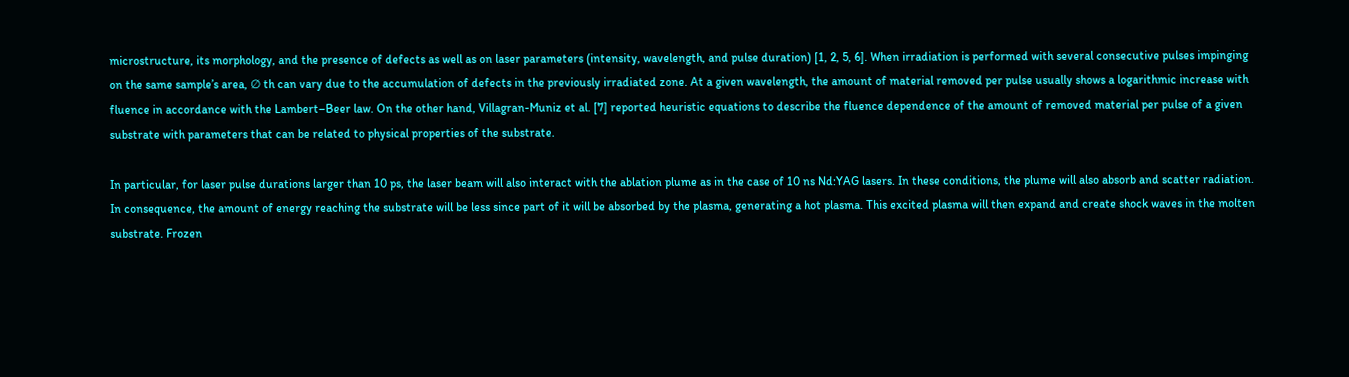microstructure, its morphology, and the presence of defects as well as on laser parameters (intensity, wavelength, and pulse duration) [1, 2, 5, 6]. When irradiation is performed with several consecutive pulses impinging on the same sample’s area, ∅ th can vary due to the accumulation of defects in the previously irradiated zone. At a given wavelength, the amount of material removed per pulse usually shows a logarithmic increase with fluence in accordance with the Lambert–Beer law. On the other hand, Villagran-Muniz et al. [7] reported heuristic equations to describe the fluence dependence of the amount of removed material per pulse of a given substrate with parameters that can be related to physical properties of the substrate.

In particular, for laser pulse durations larger than 10 ps, the laser beam will also interact with the ablation plume as in the case of 10 ns Nd:YAG lasers. In these conditions, the plume will also absorb and scatter radiation. In consequence, the amount of energy reaching the substrate will be less since part of it will be absorbed by the plasma, generating a hot plasma. This excited plasma will then expand and create shock waves in the molten substrate. Frozen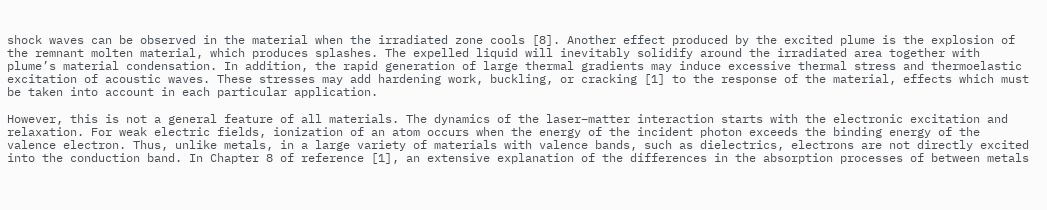shock waves can be observed in the material when the irradiated zone cools [8]. Another effect produced by the excited plume is the explosion of the remnant molten material, which produces splashes. The expelled liquid will inevitably solidify around the irradiated area together with plume’s material condensation. In addition, the rapid generation of large thermal gradients may induce excessive thermal stress and thermoelastic excitation of acoustic waves. These stresses may add hardening work, buckling, or cracking [1] to the response of the material, effects which must be taken into account in each particular application.

However, this is not a general feature of all materials. The dynamics of the laser–matter interaction starts with the electronic excitation and relaxation. For weak electric fields, ionization of an atom occurs when the energy of the incident photon exceeds the binding energy of the valence electron. Thus, unlike metals, in a large variety of materials with valence bands, such as dielectrics, electrons are not directly excited into the conduction band. In Chapter 8 of reference [1], an extensive explanation of the differences in the absorption processes of between metals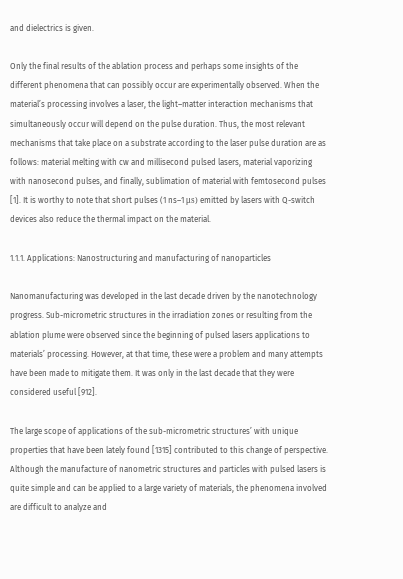and dielectrics is given.

Only the final results of the ablation process and perhaps some insights of the different phenomena that can possibly occur are experimentally observed. When the material’s processing involves a laser, the light–matter interaction mechanisms that simultaneously occur will depend on the pulse duration. Thus, the most relevant mechanisms that take place on a substrate according to the laser pulse duration are as follows: material melting with cw and millisecond pulsed lasers, material vaporizing with nanosecond pulses, and finally, sublimation of material with femtosecond pulses [1]. It is worthy to note that short pulses (1 ns–1 μs) emitted by lasers with Q-switch devices also reduce the thermal impact on the material.

1.1.1. Applications: Nanostructuring and manufacturing of nanoparticles

Nanomanufacturing was developed in the last decade driven by the nanotechnology progress. Sub-micrometric structures in the irradiation zones or resulting from the ablation plume were observed since the beginning of pulsed lasers applications to materials’ processing. However, at that time, these were a problem and many attempts have been made to mitigate them. It was only in the last decade that they were considered useful [912].

The large scope of applications of the sub-micrometric structures’ with unique properties that have been lately found [1315] contributed to this change of perspective. Although the manufacture of nanometric structures and particles with pulsed lasers is quite simple and can be applied to a large variety of materials, the phenomena involved are difficult to analyze and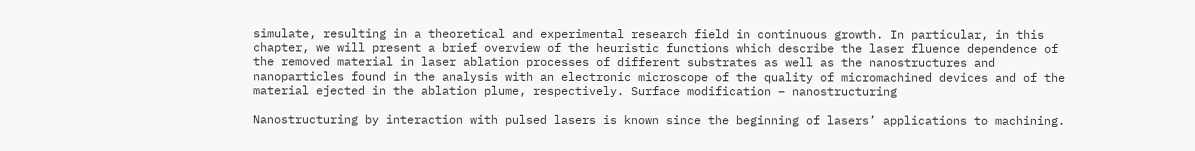simulate, resulting in a theoretical and experimental research field in continuous growth. In particular, in this chapter, we will present a brief overview of the heuristic functions which describe the laser fluence dependence of the removed material in laser ablation processes of different substrates as well as the nanostructures and nanoparticles found in the analysis with an electronic microscope of the quality of micromachined devices and of the material ejected in the ablation plume, respectively. Surface modification – nanostructuring

Nanostructuring by interaction with pulsed lasers is known since the beginning of lasers’ applications to machining.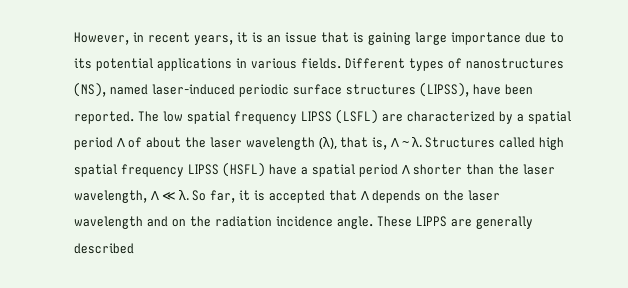However, in recent years, it is an issue that is gaining large importance due to its potential applications in various fields. Different types of nanostructures (NS), named laser-induced periodic surface structures (LIPSS), have been reported. The low spatial frequency LIPSS (LSFL) are characterized by a spatial period Λ of about the laser wavelength (λ), that is, Λ ~ λ. Structures called high spatial frequency LIPSS (HSFL) have a spatial period Λ shorter than the laser wavelength, Λ ≪ λ. So far, it is accepted that Λ depends on the laser wavelength and on the radiation incidence angle. These LIPPS are generally described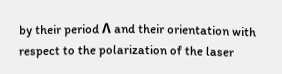by their period Λ and their orientation with respect to the polarization of the laser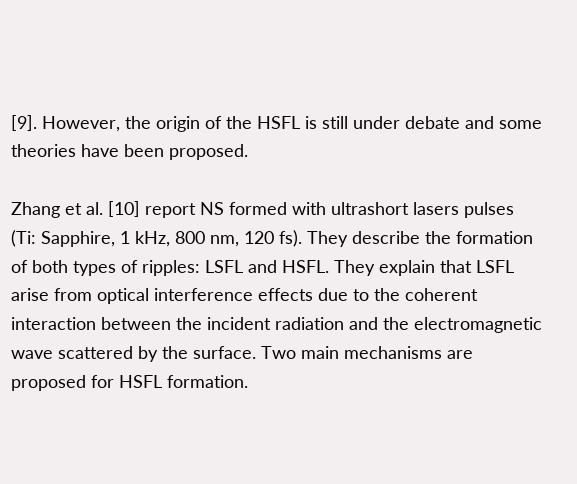[9]. However, the origin of the HSFL is still under debate and some theories have been proposed.

Zhang et al. [10] report NS formed with ultrashort lasers pulses (Ti: Sapphire, 1 kHz, 800 nm, 120 fs). They describe the formation of both types of ripples: LSFL and HSFL. They explain that LSFL arise from optical interference effects due to the coherent interaction between the incident radiation and the electromagnetic wave scattered by the surface. Two main mechanisms are proposed for HSFL formation.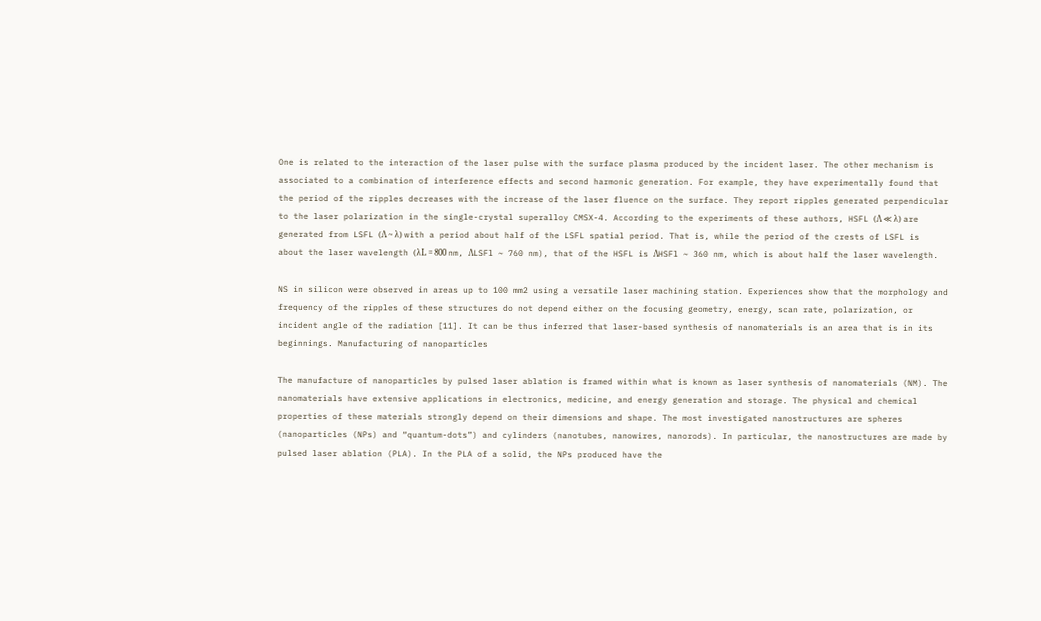One is related to the interaction of the laser pulse with the surface plasma produced by the incident laser. The other mechanism is associated to a combination of interference effects and second harmonic generation. For example, they have experimentally found that the period of the ripples decreases with the increase of the laser fluence on the surface. They report ripples generated perpendicular to the laser polarization in the single-crystal superalloy CMSX-4. According to the experiments of these authors, HSFL (Λ ≪ λ) are generated from LSFL (Λ ~ λ) with a period about half of the LSFL spatial period. That is, while the period of the crests of LSFL is about the laser wavelength (λL = 800 nm, ΛLSFl ~ 760 nm), that of the HSFL is ΛHSFl ~ 360 nm, which is about half the laser wavelength.

NS in silicon were observed in areas up to 100 mm2 using a versatile laser machining station. Experiences show that the morphology and frequency of the ripples of these structures do not depend either on the focusing geometry, energy, scan rate, polarization, or incident angle of the radiation [11]. It can be thus inferred that laser-based synthesis of nanomaterials is an area that is in its beginnings. Manufacturing of nanoparticles

The manufacture of nanoparticles by pulsed laser ablation is framed within what is known as laser synthesis of nanomaterials (NM). The nanomaterials have extensive applications in electronics, medicine, and energy generation and storage. The physical and chemical properties of these materials strongly depend on their dimensions and shape. The most investigated nanostructures are spheres (nanoparticles (NPs) and “quantum-dots”) and cylinders (nanotubes, nanowires, nanorods). In particular, the nanostructures are made by pulsed laser ablation (PLA). In the PLA of a solid, the NPs produced have the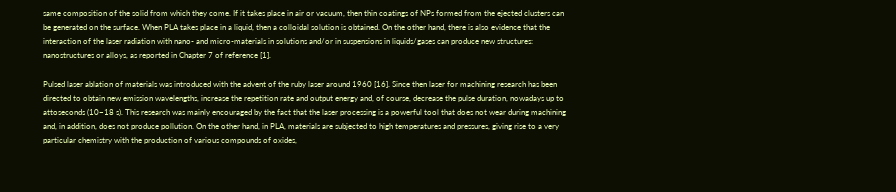same composition of the solid from which they come. If it takes place in air or vacuum, then thin coatings of NPs formed from the ejected clusters can be generated on the surface. When PLA takes place in a liquid, then a colloidal solution is obtained. On the other hand, there is also evidence that the interaction of the laser radiation with nano- and micro-materials in solutions and/or in suspensions in liquids/gases can produce new structures: nanostructures or alloys, as reported in Chapter 7 of reference [1].

Pulsed laser ablation of materials was introduced with the advent of the ruby laser around 1960 [16]. Since then laser for machining research has been directed to obtain new emission wavelengths, increase the repetition rate and output energy and, of course, decrease the pulse duration, nowadays up to attoseconds (10−18 s). This research was mainly encouraged by the fact that the laser processing is a powerful tool that does not wear during machining and, in addition, does not produce pollution. On the other hand, in PLA, materials are subjected to high temperatures and pressures, giving rise to a very particular chemistry with the production of various compounds of oxides,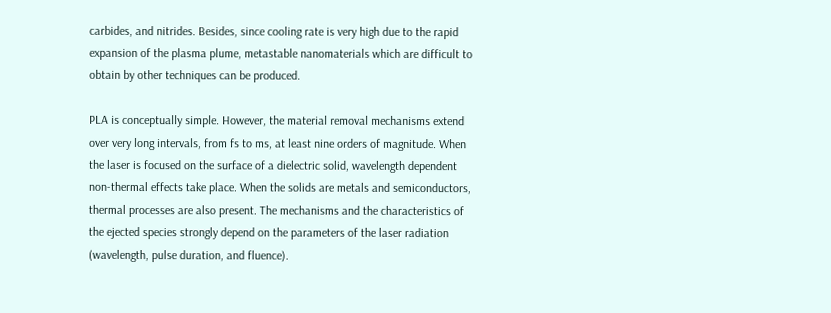carbides, and nitrides. Besides, since cooling rate is very high due to the rapid expansion of the plasma plume, metastable nanomaterials which are difficult to obtain by other techniques can be produced.

PLA is conceptually simple. However, the material removal mechanisms extend over very long intervals, from fs to ms, at least nine orders of magnitude. When the laser is focused on the surface of a dielectric solid, wavelength dependent non-thermal effects take place. When the solids are metals and semiconductors, thermal processes are also present. The mechanisms and the characteristics of the ejected species strongly depend on the parameters of the laser radiation (wavelength, pulse duration, and fluence).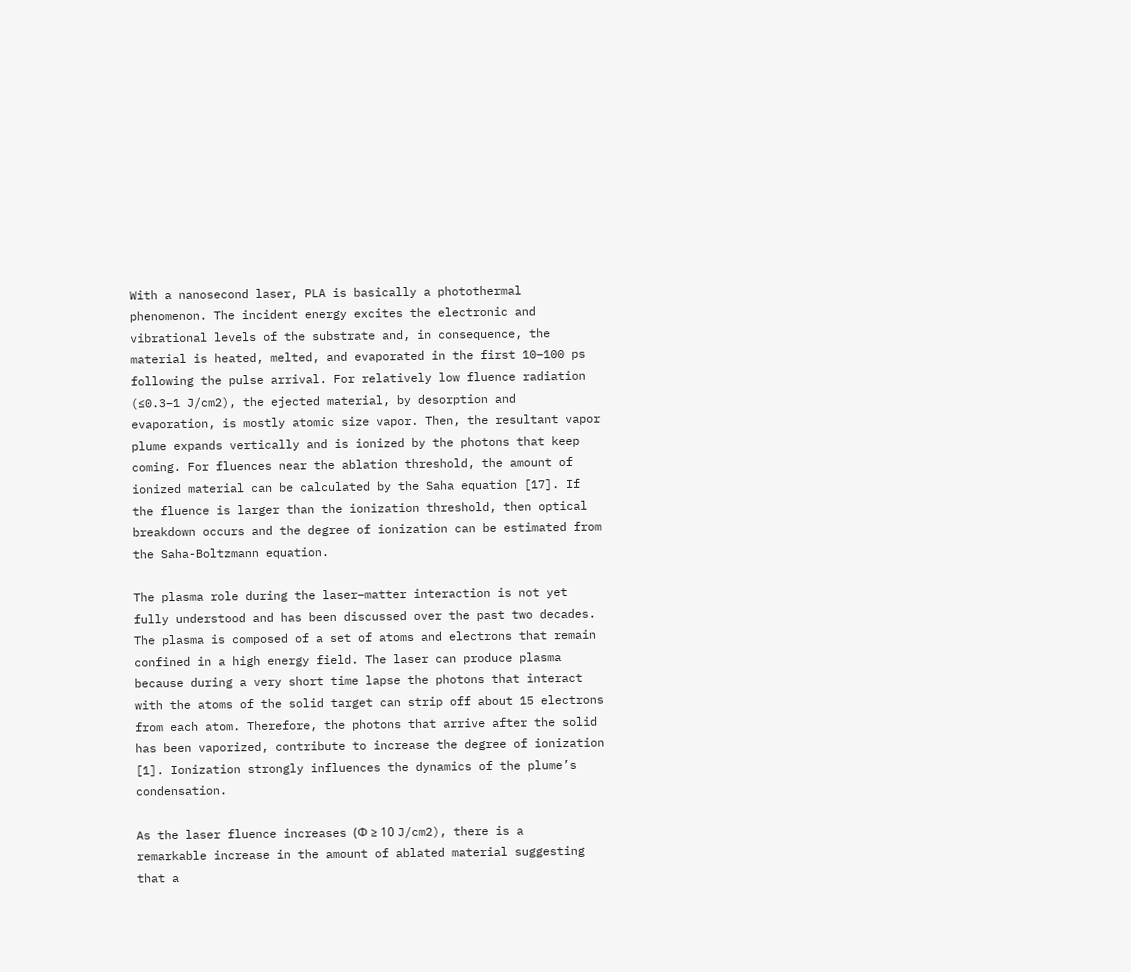With a nanosecond laser, PLA is basically a photothermal phenomenon. The incident energy excites the electronic and vibrational levels of the substrate and, in consequence, the material is heated, melted, and evaporated in the first 10–100 ps following the pulse arrival. For relatively low fluence radiation (≤0.3–1 J/cm2), the ejected material, by desorption and evaporation, is mostly atomic size vapor. Then, the resultant vapor plume expands vertically and is ionized by the photons that keep coming. For fluences near the ablation threshold, the amount of ionized material can be calculated by the Saha equation [17]. If the fluence is larger than the ionization threshold, then optical breakdown occurs and the degree of ionization can be estimated from the Saha-Boltzmann equation.

The plasma role during the laser–matter interaction is not yet fully understood and has been discussed over the past two decades. The plasma is composed of a set of atoms and electrons that remain confined in a high energy field. The laser can produce plasma because during a very short time lapse the photons that interact with the atoms of the solid target can strip off about 15 electrons from each atom. Therefore, the photons that arrive after the solid has been vaporized, contribute to increase the degree of ionization [1]. Ionization strongly influences the dynamics of the plume’s condensation.

As the laser fluence increases (Φ ≥ 10 J/cm2), there is a remarkable increase in the amount of ablated material suggesting that a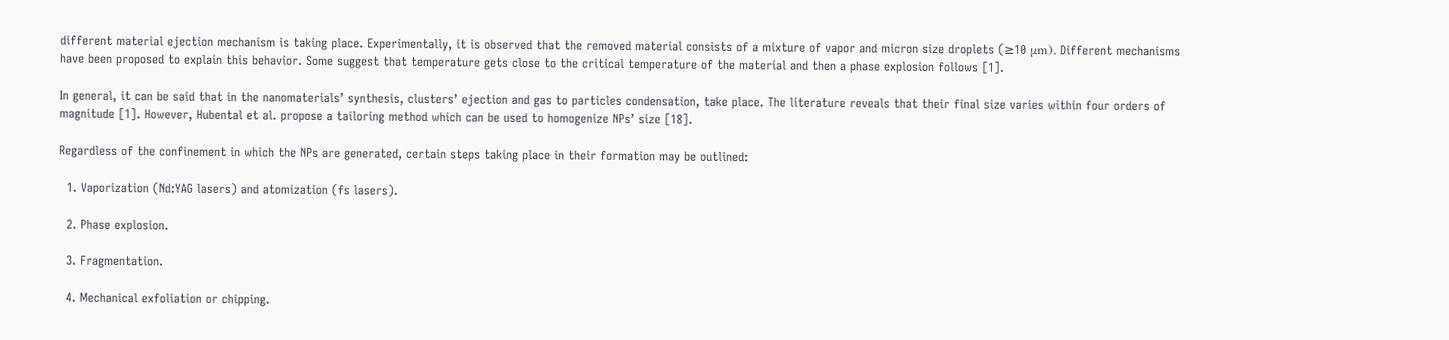different material ejection mechanism is taking place. Experimentally, it is observed that the removed material consists of a mixture of vapor and micron size droplets (≥10 μm). Different mechanisms have been proposed to explain this behavior. Some suggest that temperature gets close to the critical temperature of the material and then a phase explosion follows [1].

In general, it can be said that in the nanomaterials’ synthesis, clusters’ ejection and gas to particles condensation, take place. The literature reveals that their final size varies within four orders of magnitude [1]. However, Hubental et al. propose a tailoring method which can be used to homogenize NPs’ size [18].

Regardless of the confinement in which the NPs are generated, certain steps taking place in their formation may be outlined:

  1. Vaporization (Nd:YAG lasers) and atomization (fs lasers).

  2. Phase explosion.

  3. Fragmentation.

  4. Mechanical exfoliation or chipping.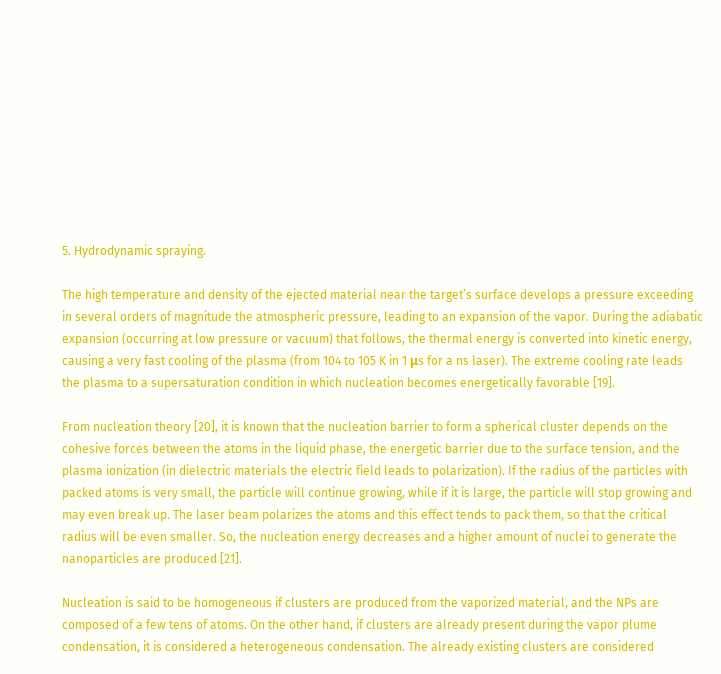5. Hydrodynamic spraying.

The high temperature and density of the ejected material near the target’s surface develops a pressure exceeding in several orders of magnitude the atmospheric pressure, leading to an expansion of the vapor. During the adiabatic expansion (occurring at low pressure or vacuum) that follows, the thermal energy is converted into kinetic energy, causing a very fast cooling of the plasma (from 104 to 105 K in 1 μs for a ns laser). The extreme cooling rate leads the plasma to a supersaturation condition in which nucleation becomes energetically favorable [19].

From nucleation theory [20], it is known that the nucleation barrier to form a spherical cluster depends on the cohesive forces between the atoms in the liquid phase, the energetic barrier due to the surface tension, and the plasma ionization (in dielectric materials the electric field leads to polarization). If the radius of the particles with packed atoms is very small, the particle will continue growing, while if it is large, the particle will stop growing and may even break up. The laser beam polarizes the atoms and this effect tends to pack them, so that the critical radius will be even smaller. So, the nucleation energy decreases and a higher amount of nuclei to generate the nanoparticles are produced [21].

Nucleation is said to be homogeneous if clusters are produced from the vaporized material, and the NPs are composed of a few tens of atoms. On the other hand, if clusters are already present during the vapor plume condensation, it is considered a heterogeneous condensation. The already existing clusters are considered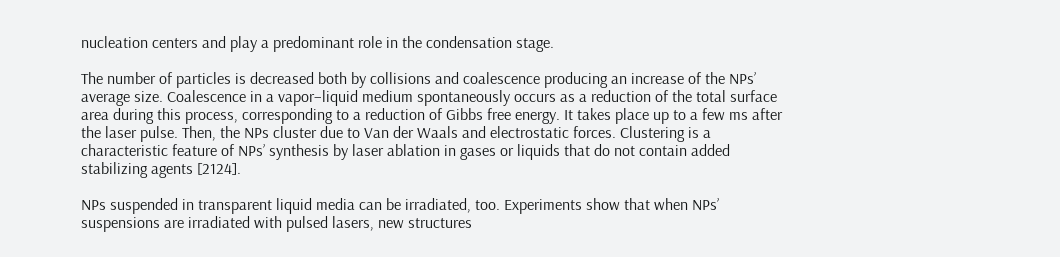nucleation centers and play a predominant role in the condensation stage.

The number of particles is decreased both by collisions and coalescence producing an increase of the NPs’ average size. Coalescence in a vapor–liquid medium spontaneously occurs as a reduction of the total surface area during this process, corresponding to a reduction of Gibbs free energy. It takes place up to a few ms after the laser pulse. Then, the NPs cluster due to Van der Waals and electrostatic forces. Clustering is a characteristic feature of NPs’ synthesis by laser ablation in gases or liquids that do not contain added stabilizing agents [2124].

NPs suspended in transparent liquid media can be irradiated, too. Experiments show that when NPs’ suspensions are irradiated with pulsed lasers, new structures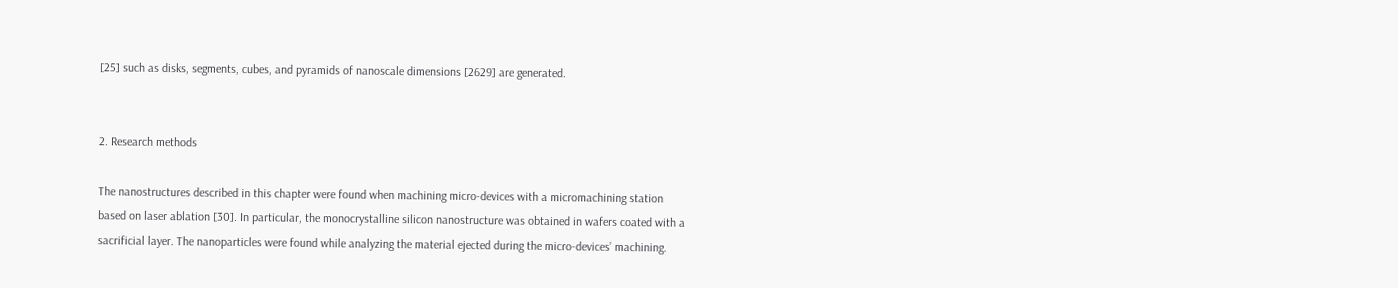[25] such as disks, segments, cubes, and pyramids of nanoscale dimensions [2629] are generated.


2. Research methods

The nanostructures described in this chapter were found when machining micro-devices with a micromachining station based on laser ablation [30]. In particular, the monocrystalline silicon nanostructure was obtained in wafers coated with a sacrificial layer. The nanoparticles were found while analyzing the material ejected during the micro-devices’ machining.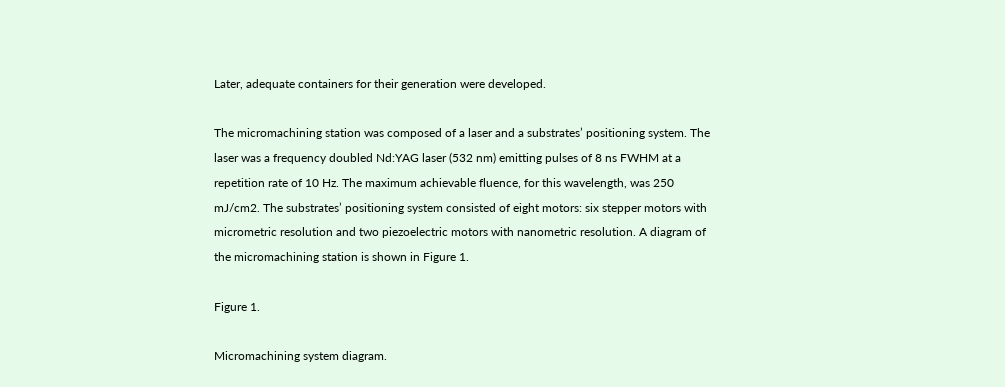Later, adequate containers for their generation were developed.

The micromachining station was composed of a laser and a substrates’ positioning system. The laser was a frequency doubled Nd:YAG laser (532 nm) emitting pulses of 8 ns FWHM at a repetition rate of 10 Hz. The maximum achievable fluence, for this wavelength, was 250 mJ/cm2. The substrates’ positioning system consisted of eight motors: six stepper motors with micrometric resolution and two piezoelectric motors with nanometric resolution. A diagram of the micromachining station is shown in Figure 1.

Figure 1.

Micromachining system diagram.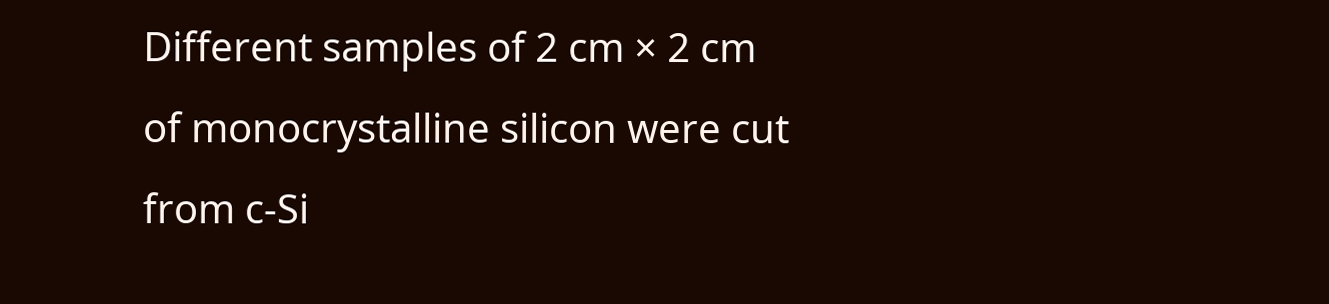Different samples of 2 cm × 2 cm of monocrystalline silicon were cut from c-Si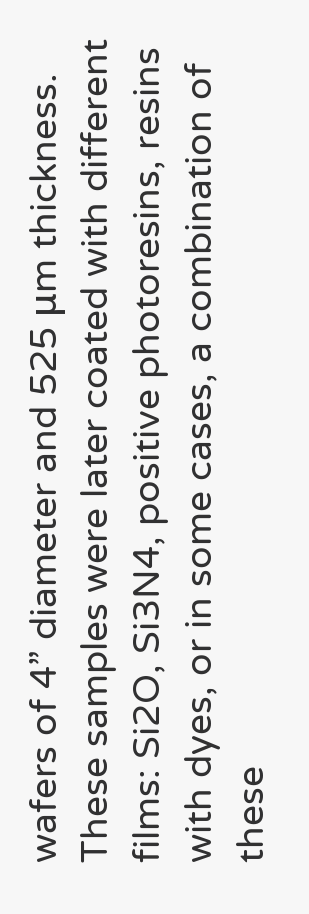wafers of 4” diameter and 525 μm thickness. These samples were later coated with different films: Si2O, Si3N4, positive photoresins, resins with dyes, or in some cases, a combination of these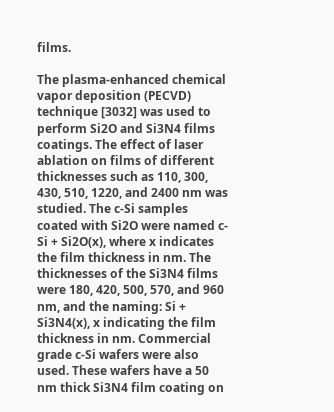films.

The plasma-enhanced chemical vapor deposition (PECVD) technique [3032] was used to perform Si2O and Si3N4 films coatings. The effect of laser ablation on films of different thicknesses such as 110, 300, 430, 510, 1220, and 2400 nm was studied. The c-Si samples coated with Si2O were named c-Si + Si2O(x), where x indicates the film thickness in nm. The thicknesses of the Si3N4 films were 180, 420, 500, 570, and 960 nm, and the naming: Si + Si3N4(x), x indicating the film thickness in nm. Commercial grade c-Si wafers were also used. These wafers have a 50 nm thick Si3N4 film coating on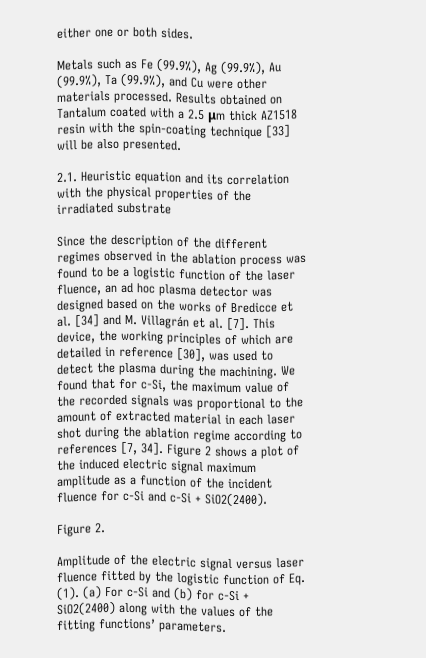either one or both sides.

Metals such as Fe (99.9%), Ag (99.9%), Au (99.9%), Ta (99.9%), and Cu were other materials processed. Results obtained on Tantalum coated with a 2.5 μm thick AZ1518 resin with the spin-coating technique [33] will be also presented.

2.1. Heuristic equation and its correlation with the physical properties of the irradiated substrate

Since the description of the different regimes observed in the ablation process was found to be a logistic function of the laser fluence, an ad hoc plasma detector was designed based on the works of Bredicce et al. [34] and M. Villagrán et al. [7]. This device, the working principles of which are detailed in reference [30], was used to detect the plasma during the machining. We found that for c-Si, the maximum value of the recorded signals was proportional to the amount of extracted material in each laser shot during the ablation regime according to references [7, 34]. Figure 2 shows a plot of the induced electric signal maximum amplitude as a function of the incident fluence for c-Si and c-Si + SiO2(2400).

Figure 2.

Amplitude of the electric signal versus laser fluence fitted by the logistic function of Eq. (1). (a) For c-Si and (b) for c-Si + SiO2(2400) along with the values of the fitting functions’ parameters.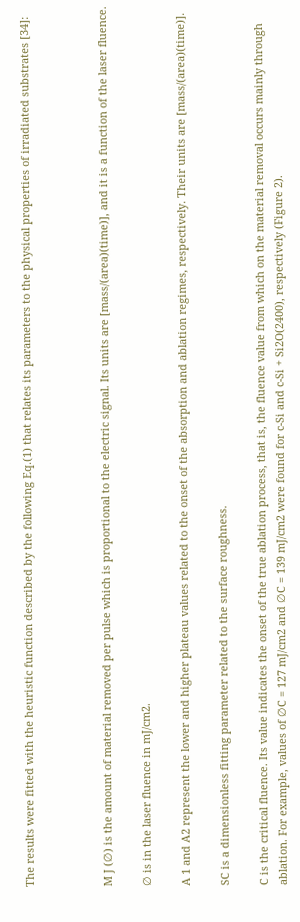The results were fitted with the heuristic function described by the following Eq.(1) that relates its parameters to the physical properties of irradiated substrates [34]:



M J (∅) is the amount of material removed per pulse which is proportional to the electric signal. Its units are [mass/(area)(time)], and it is a function of the laser fluence.

∅ is in the laser fluence in mJ/cm2.

A 1 and A2 represent the lower and higher plateau values related to the onset of the absorption and ablation regimes, respectively. Their units are [mass/(area)(time)].

SC is a dimensionless fitting parameter related to the surface roughness.

C is the critical fluence. Its value indicates the onset of the true ablation process, that is, the fluence value from which on the material removal occurs mainly through ablation. For example, values of ∅C = 127 mJ/cm2 and ∅C = 139 mJ/cm2 were found for c-Si and c-Si + Si2O(2400), respectively (Figure 2).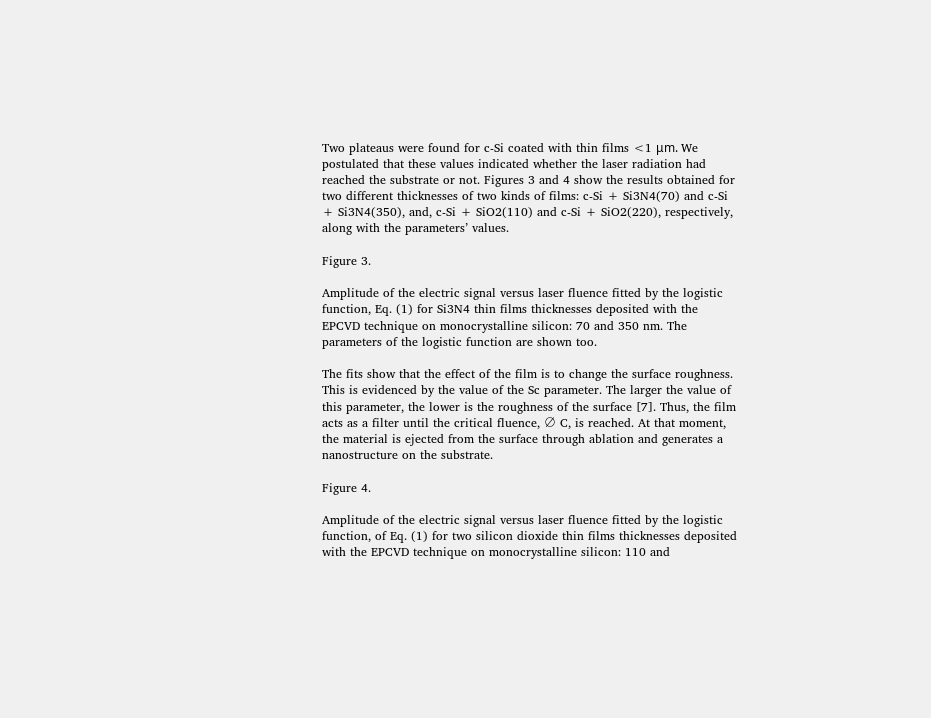Two plateaus were found for c-Si coated with thin films <1 μm. We postulated that these values indicated whether the laser radiation had reached the substrate or not. Figures 3 and 4 show the results obtained for two different thicknesses of two kinds of films: c-Si + Si3N4(70) and c-Si + Si3N4(350), and, c-Si + SiO2(110) and c-Si + SiO2(220), respectively, along with the parameters’ values.

Figure 3.

Amplitude of the electric signal versus laser fluence fitted by the logistic function, Eq. (1) for Si3N4 thin films thicknesses deposited with the EPCVD technique on monocrystalline silicon: 70 and 350 nm. The parameters of the logistic function are shown too.

The fits show that the effect of the film is to change the surface roughness. This is evidenced by the value of the Sc parameter. The larger the value of this parameter, the lower is the roughness of the surface [7]. Thus, the film acts as a filter until the critical fluence, ∅ C, is reached. At that moment, the material is ejected from the surface through ablation and generates a nanostructure on the substrate.

Figure 4.

Amplitude of the electric signal versus laser fluence fitted by the logistic function, of Eq. (1) for two silicon dioxide thin films thicknesses deposited with the EPCVD technique on monocrystalline silicon: 110 and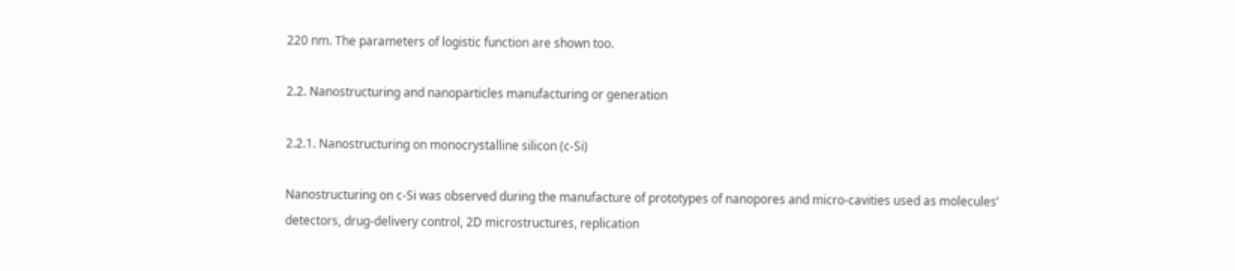220 nm. The parameters of logistic function are shown too.

2.2. Nanostructuring and nanoparticles manufacturing or generation

2.2.1. Nanostructuring on monocrystalline silicon (c-Si)

Nanostructuring on c-Si was observed during the manufacture of prototypes of nanopores and micro-cavities used as molecules’ detectors, drug-delivery control, 2D microstructures, replication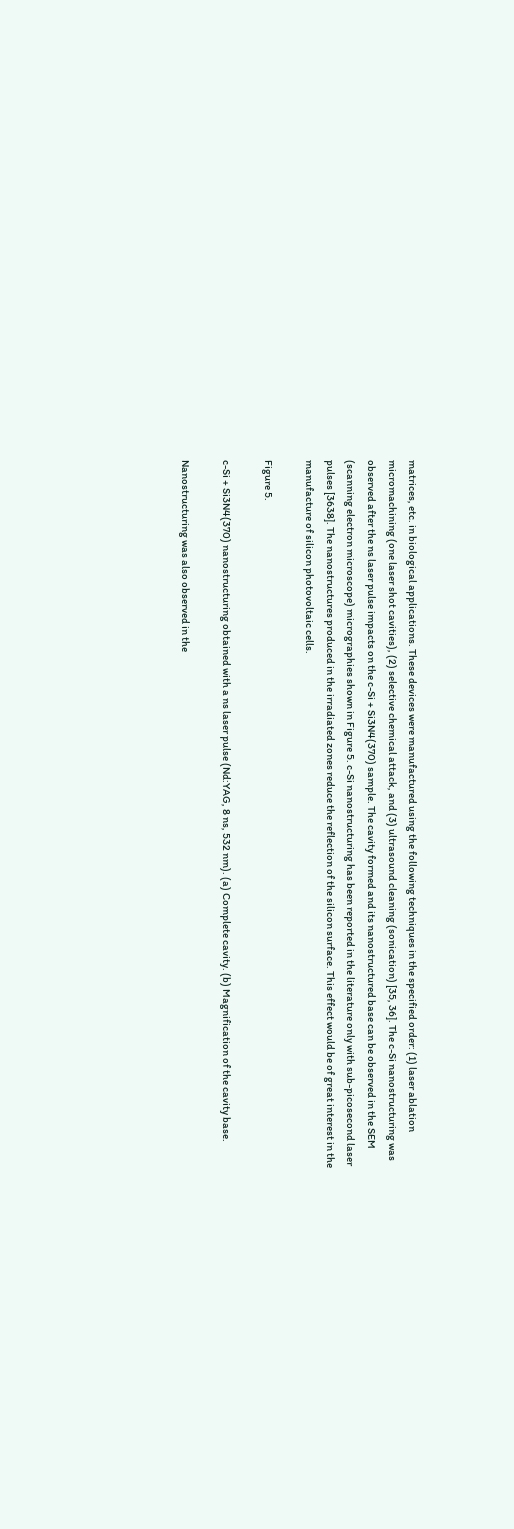matrices, etc. in biological applications. These devices were manufactured using the following techniques in the specified order: (1) laser ablation micromachining (one laser shot cavities), (2) selective chemical attack, and (3) ultrasound cleaning (sonication) [35, 36]. The c-Si nanostructuring was observed after the ns laser pulse impacts on the c-Si + Si3N4(370) sample. The cavity formed and its nanostructured base can be observed in the SEM (scanning electron microscope) micrographies shown in Figure 5. c-Si nanostructuring has been reported in the literature only with sub-picosecond laser pulses [3638]. The nanostructures produced in the irradiated zones reduce the reflection of the silicon surface. This effect would be of great interest in the manufacture of silicon photovoltaic cells.

Figure 5.

c-Si + Si3N4(370) nanostructuring obtained with a ns laser pulse (Nd:YAG, 8 ns, 532 nm). (a) Complete cavity. (b) Magnification of the cavity base.

Nanostructuring was also observed in the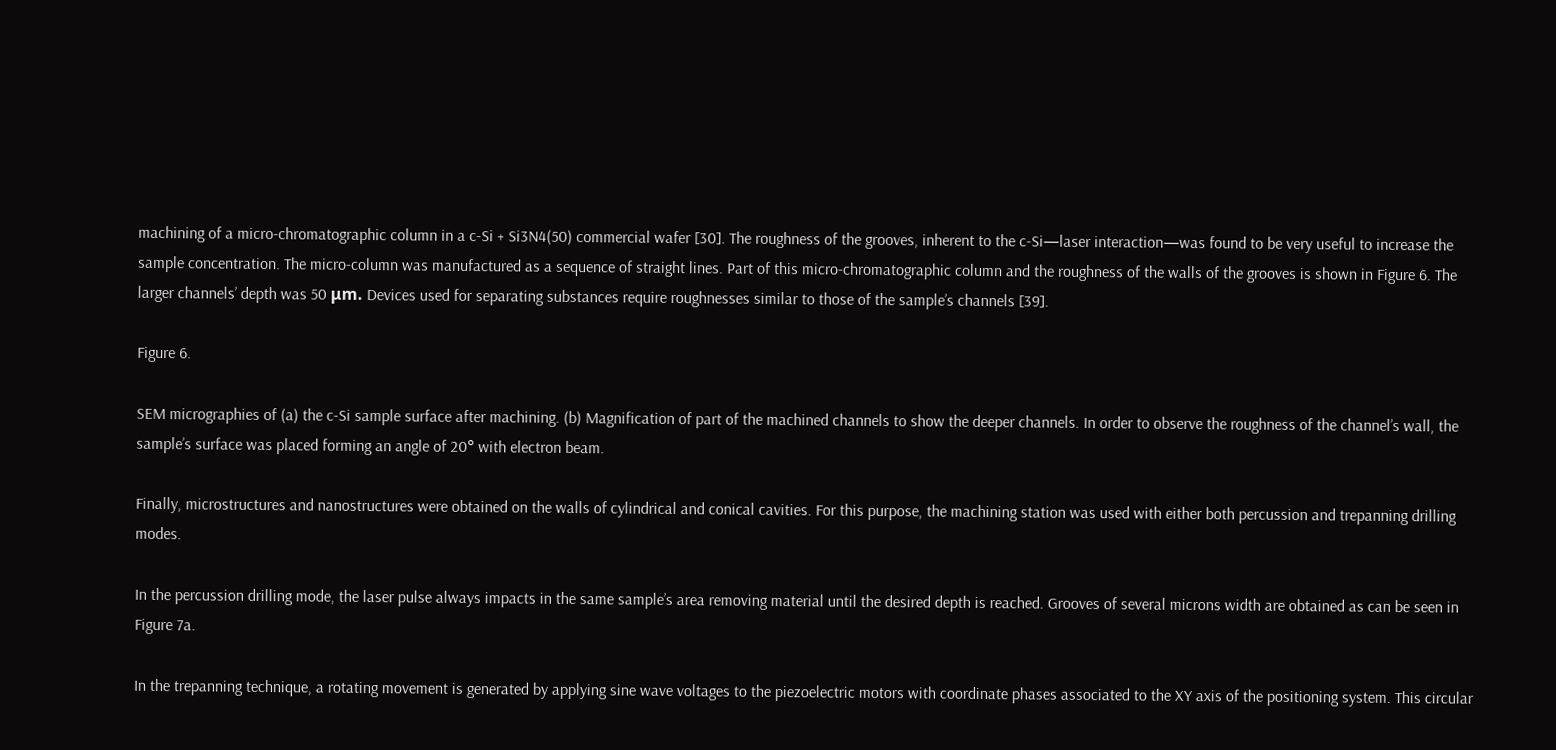machining of a micro-chromatographic column in a c-Si + Si3N4(50) commercial wafer [30]. The roughness of the grooves, inherent to the c-Si—laser interaction—was found to be very useful to increase the sample concentration. The micro-column was manufactured as a sequence of straight lines. Part of this micro-chromatographic column and the roughness of the walls of the grooves is shown in Figure 6. The larger channels’ depth was 50 μm. Devices used for separating substances require roughnesses similar to those of the sample’s channels [39].

Figure 6.

SEM micrographies of (a) the c-Si sample surface after machining. (b) Magnification of part of the machined channels to show the deeper channels. In order to observe the roughness of the channel’s wall, the sample’s surface was placed forming an angle of 20° with electron beam.

Finally, microstructures and nanostructures were obtained on the walls of cylindrical and conical cavities. For this purpose, the machining station was used with either both percussion and trepanning drilling modes.

In the percussion drilling mode, the laser pulse always impacts in the same sample’s area removing material until the desired depth is reached. Grooves of several microns width are obtained as can be seen in Figure 7a.

In the trepanning technique, a rotating movement is generated by applying sine wave voltages to the piezoelectric motors with coordinate phases associated to the XY axis of the positioning system. This circular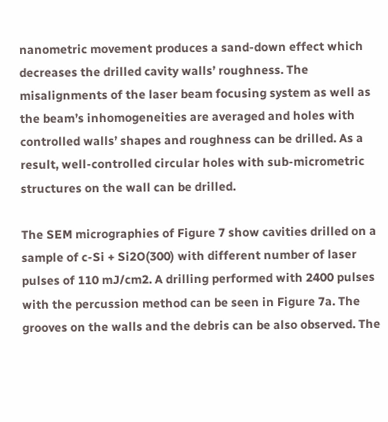nanometric movement produces a sand-down effect which decreases the drilled cavity walls’ roughness. The misalignments of the laser beam focusing system as well as the beam’s inhomogeneities are averaged and holes with controlled walls’ shapes and roughness can be drilled. As a result, well-controlled circular holes with sub-micrometric structures on the wall can be drilled.

The SEM micrographies of Figure 7 show cavities drilled on a sample of c-Si + Si2O(300) with different number of laser pulses of 110 mJ/cm2. A drilling performed with 2400 pulses with the percussion method can be seen in Figure 7a. The grooves on the walls and the debris can be also observed. The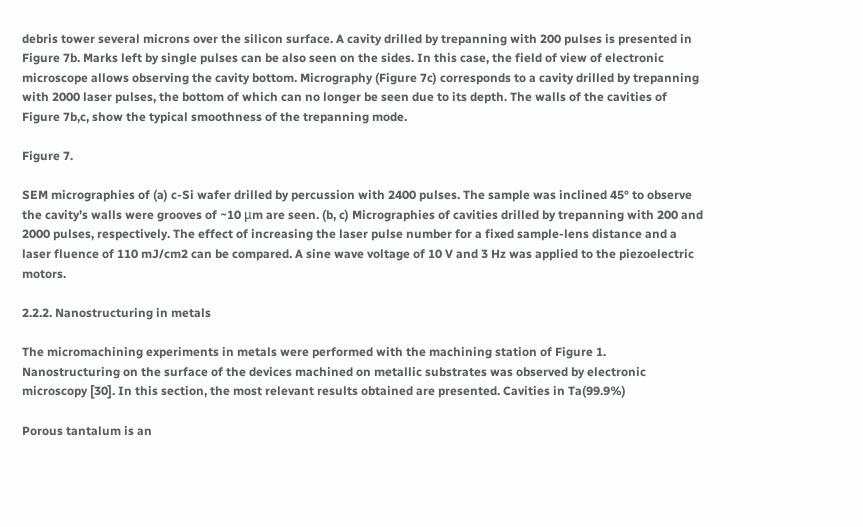debris tower several microns over the silicon surface. A cavity drilled by trepanning with 200 pulses is presented in Figure 7b. Marks left by single pulses can be also seen on the sides. In this case, the field of view of electronic microscope allows observing the cavity bottom. Micrography (Figure 7c) corresponds to a cavity drilled by trepanning with 2000 laser pulses, the bottom of which can no longer be seen due to its depth. The walls of the cavities of Figure 7b,c, show the typical smoothness of the trepanning mode.

Figure 7.

SEM micrographies of (a) c-Si wafer drilled by percussion with 2400 pulses. The sample was inclined 45° to observe the cavity’s walls were grooves of ~10 μm are seen. (b, c) Micrographies of cavities drilled by trepanning with 200 and 2000 pulses, respectively. The effect of increasing the laser pulse number for a fixed sample-lens distance and a laser fluence of 110 mJ/cm2 can be compared. A sine wave voltage of 10 V and 3 Hz was applied to the piezoelectric motors.

2.2.2. Nanostructuring in metals

The micromachining experiments in metals were performed with the machining station of Figure 1. Nanostructuring on the surface of the devices machined on metallic substrates was observed by electronic microscopy [30]. In this section, the most relevant results obtained are presented. Cavities in Ta(99.9%)

Porous tantalum is an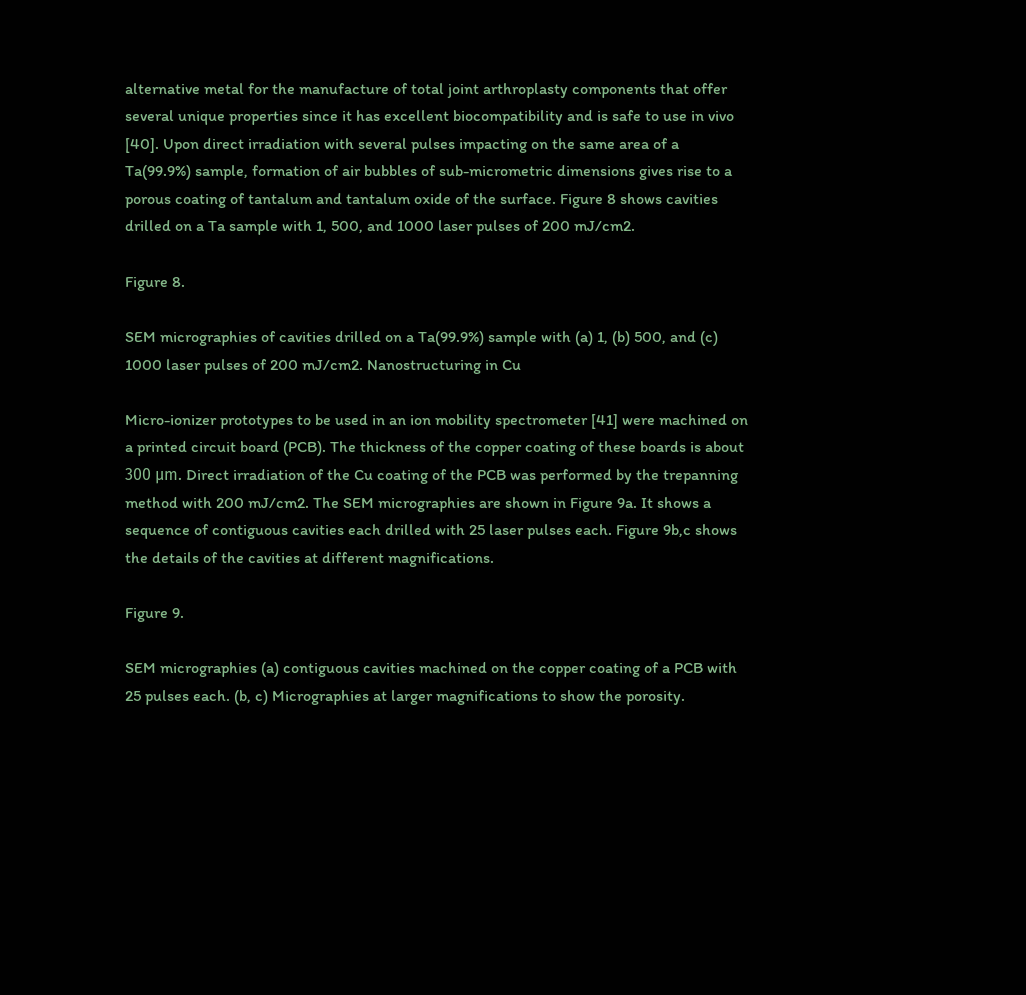alternative metal for the manufacture of total joint arthroplasty components that offer several unique properties since it has excellent biocompatibility and is safe to use in vivo [40]. Upon direct irradiation with several pulses impacting on the same area of a Ta(99.9%) sample, formation of air bubbles of sub-micrometric dimensions gives rise to a porous coating of tantalum and tantalum oxide of the surface. Figure 8 shows cavities drilled on a Ta sample with 1, 500, and 1000 laser pulses of 200 mJ/cm2.

Figure 8.

SEM micrographies of cavities drilled on a Ta(99.9%) sample with (a) 1, (b) 500, and (c) 1000 laser pulses of 200 mJ/cm2. Nanostructuring in Cu

Micro-ionizer prototypes to be used in an ion mobility spectrometer [41] were machined on a printed circuit board (PCB). The thickness of the copper coating of these boards is about 300 μm. Direct irradiation of the Cu coating of the PCB was performed by the trepanning method with 200 mJ/cm2. The SEM micrographies are shown in Figure 9a. It shows a sequence of contiguous cavities each drilled with 25 laser pulses each. Figure 9b,c shows the details of the cavities at different magnifications.

Figure 9.

SEM micrographies (a) contiguous cavities machined on the copper coating of a PCB with 25 pulses each. (b, c) Micrographies at larger magnifications to show the porosity.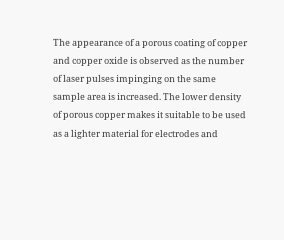The appearance of a porous coating of copper and copper oxide is observed as the number of laser pulses impinging on the same sample area is increased. The lower density of porous copper makes it suitable to be used as a lighter material for electrodes and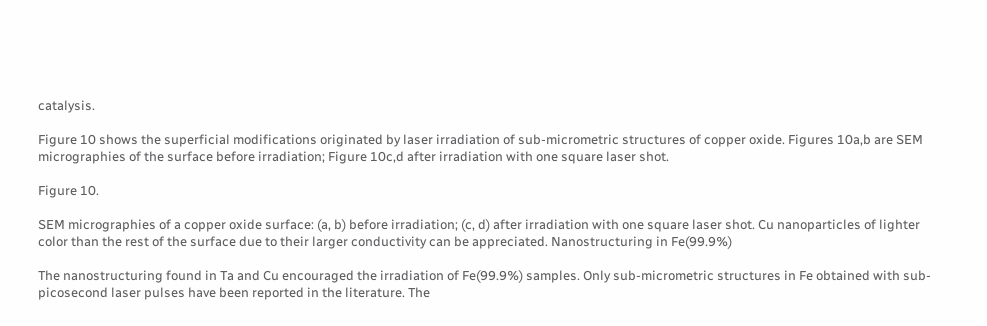catalysis.

Figure 10 shows the superficial modifications originated by laser irradiation of sub-micrometric structures of copper oxide. Figures 10a,b are SEM micrographies of the surface before irradiation; Figure 10c,d after irradiation with one square laser shot.

Figure 10.

SEM micrographies of a copper oxide surface: (a, b) before irradiation; (c, d) after irradiation with one square laser shot. Cu nanoparticles of lighter color than the rest of the surface due to their larger conductivity can be appreciated. Nanostructuring in Fe(99.9%)

The nanostructuring found in Ta and Cu encouraged the irradiation of Fe(99.9%) samples. Only sub-micrometric structures in Fe obtained with sub-picosecond laser pulses have been reported in the literature. The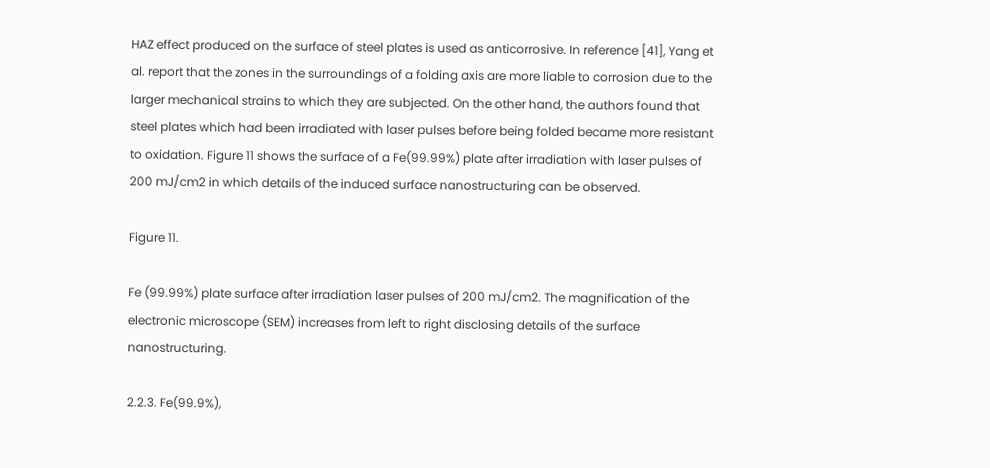HAZ effect produced on the surface of steel plates is used as anticorrosive. In reference [41], Yang et al. report that the zones in the surroundings of a folding axis are more liable to corrosion due to the larger mechanical strains to which they are subjected. On the other hand, the authors found that steel plates which had been irradiated with laser pulses before being folded became more resistant to oxidation. Figure 11 shows the surface of a Fe(99.99%) plate after irradiation with laser pulses of 200 mJ/cm2 in which details of the induced surface nanostructuring can be observed.

Figure 11.

Fe (99.99%) plate surface after irradiation laser pulses of 200 mJ/cm2. The magnification of the electronic microscope (SEM) increases from left to right disclosing details of the surface nanostructuring.

2.2.3. Fe(99.9%),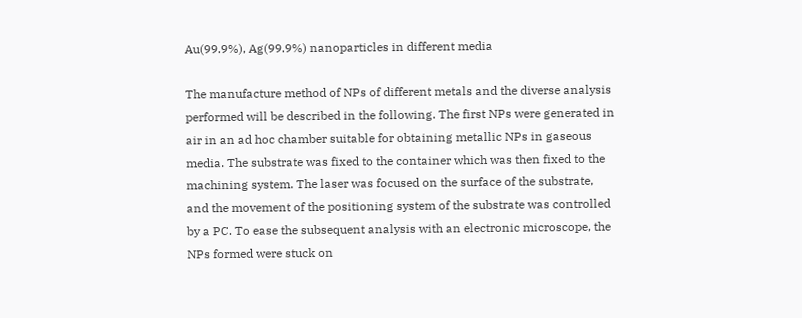Au(99.9%), Ag(99.9%) nanoparticles in different media

The manufacture method of NPs of different metals and the diverse analysis performed will be described in the following. The first NPs were generated in air in an ad hoc chamber suitable for obtaining metallic NPs in gaseous media. The substrate was fixed to the container which was then fixed to the machining system. The laser was focused on the surface of the substrate, and the movement of the positioning system of the substrate was controlled by a PC. To ease the subsequent analysis with an electronic microscope, the NPs formed were stuck on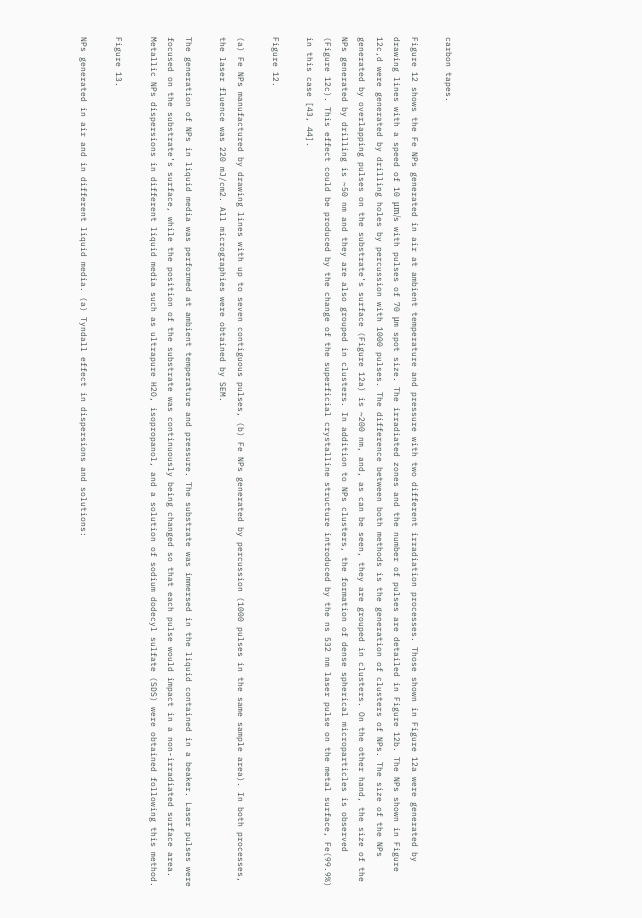carbon tapes.

Figure 12 shows the Fe NPs generated in air at ambient temperature and pressure with two different irradiation processes. Those shown in Figure 12a were generated by drawing lines with a speed of 10 μm/s with pulses of 70 μm spot size. The irradiated zones and the number of pulses are detailed in Figure 12b. The NPs shown in Figure 12c,d were generated by drilling holes by percussion with 1000 pulses. The difference between both methods is the generation of clusters of NPs. The size of the NPs generated by overlapping pulses on the substrate’s surface (Figure 12a) is ~200 nm, and, as can be seen, they are grouped in clusters. On the other hand, the size of the NPs generated by drilling is ~50 nm and they are also grouped in clusters. In addition to NPs clusters, the formation of dense spherical microparticles is observed (Figure 12c). This effect could be produced by the change of the superficial crystalline structure introduced by the ns 532 nm laser pulse on the metal surface, Fe(99.9%) in this case [43, 44].

Figure 12.

(a) Fe NPs manufactured by drawing lines with up to seven contiguous pulses, (b) Fe NPs generated by percussion (1000 pulses in the same sample area). In both processes, the laser fluence was 220 mJ/cm2. All micrographies were obtained by SEM.

The generation of NPs in liquid media was performed at ambient temperature and pressure. The substrate was immersed in the liquid contained in a beaker. Laser pulses were focused on the substrate’s surface, while the position of the substrate was continuously being changed so that each pulse would impact in a non-irradiated surface area. Metallic NPs dispersions in different liquid media such as ultrapure H2O, isopropanol, and a solution of sodium dodecyl sulfate (SDS) were obtained following this method.

Figure 13.

NPs generated in air and in different liquid media. (a) Tyndall effect in dispersions and solutions: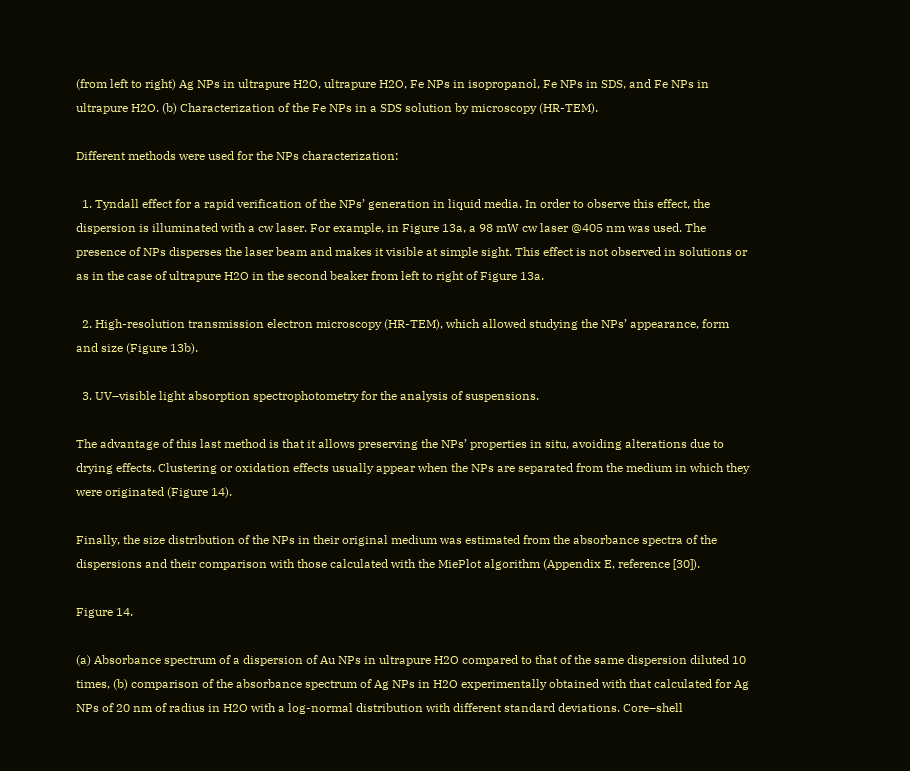(from left to right) Ag NPs in ultrapure H2O, ultrapure H2O, Fe NPs in isopropanol, Fe NPs in SDS, and Fe NPs in ultrapure H2O. (b) Characterization of the Fe NPs in a SDS solution by microscopy (HR-TEM).

Different methods were used for the NPs characterization:

  1. Tyndall effect for a rapid verification of the NPs’ generation in liquid media. In order to observe this effect, the dispersion is illuminated with a cw laser. For example, in Figure 13a, a 98 mW cw laser @405 nm was used. The presence of NPs disperses the laser beam and makes it visible at simple sight. This effect is not observed in solutions or as in the case of ultrapure H2O in the second beaker from left to right of Figure 13a.

  2. High-resolution transmission electron microscopy (HR-TEM), which allowed studying the NPs’ appearance, form and size (Figure 13b).

  3. UV–visible light absorption spectrophotometry for the analysis of suspensions.

The advantage of this last method is that it allows preserving the NPs’ properties in situ, avoiding alterations due to drying effects. Clustering or oxidation effects usually appear when the NPs are separated from the medium in which they were originated (Figure 14).

Finally, the size distribution of the NPs in their original medium was estimated from the absorbance spectra of the dispersions and their comparison with those calculated with the MiePlot algorithm (Appendix E, reference [30]).

Figure 14.

(a) Absorbance spectrum of a dispersion of Au NPs in ultrapure H2O compared to that of the same dispersion diluted 10 times, (b) comparison of the absorbance spectrum of Ag NPs in H2O experimentally obtained with that calculated for Ag NPs of 20 nm of radius in H2O with a log-normal distribution with different standard deviations. Core–shell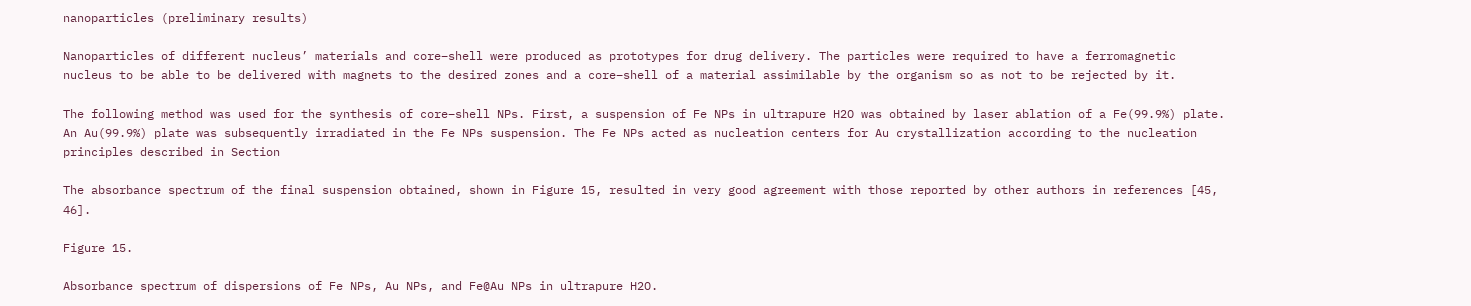nanoparticles (preliminary results)

Nanoparticles of different nucleus’ materials and core–shell were produced as prototypes for drug delivery. The particles were required to have a ferromagnetic nucleus to be able to be delivered with magnets to the desired zones and a core–shell of a material assimilable by the organism so as not to be rejected by it.

The following method was used for the synthesis of core–shell NPs. First, a suspension of Fe NPs in ultrapure H2O was obtained by laser ablation of a Fe(99.9%) plate. An Au(99.9%) plate was subsequently irradiated in the Fe NPs suspension. The Fe NPs acted as nucleation centers for Au crystallization according to the nucleation principles described in Section

The absorbance spectrum of the final suspension obtained, shown in Figure 15, resulted in very good agreement with those reported by other authors in references [45, 46].

Figure 15.

Absorbance spectrum of dispersions of Fe NPs, Au NPs, and Fe@Au NPs in ultrapure H2O.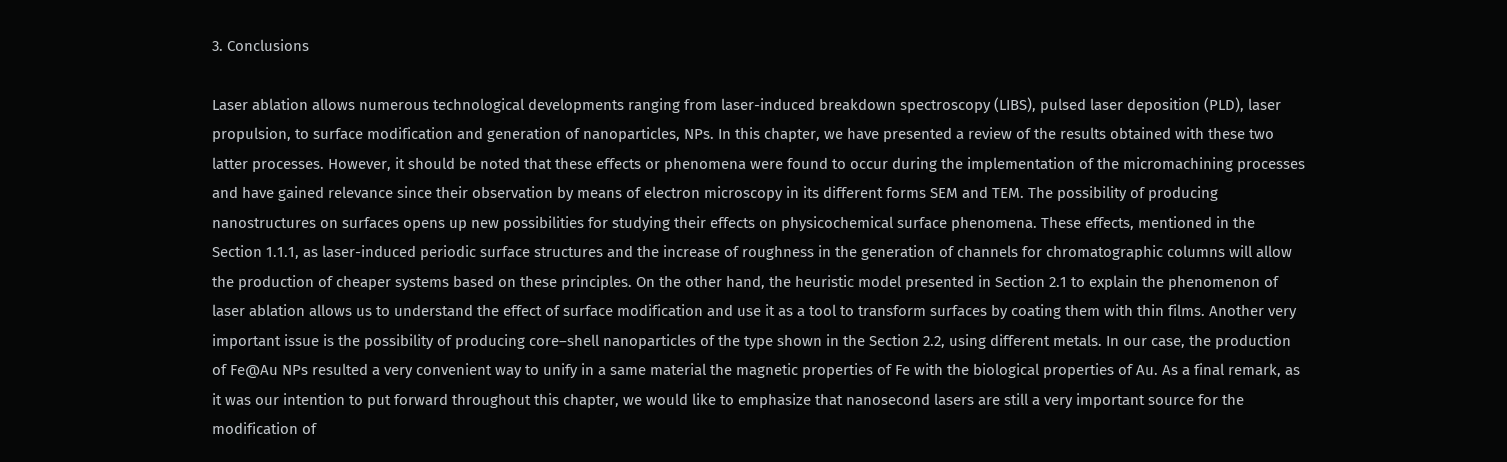3. Conclusions

Laser ablation allows numerous technological developments ranging from laser-induced breakdown spectroscopy (LIBS), pulsed laser deposition (PLD), laser propulsion, to surface modification and generation of nanoparticles, NPs. In this chapter, we have presented a review of the results obtained with these two latter processes. However, it should be noted that these effects or phenomena were found to occur during the implementation of the micromachining processes and have gained relevance since their observation by means of electron microscopy in its different forms SEM and TEM. The possibility of producing nanostructures on surfaces opens up new possibilities for studying their effects on physicochemical surface phenomena. These effects, mentioned in the Section 1.1.1, as laser-induced periodic surface structures and the increase of roughness in the generation of channels for chromatographic columns will allow the production of cheaper systems based on these principles. On the other hand, the heuristic model presented in Section 2.1 to explain the phenomenon of laser ablation allows us to understand the effect of surface modification and use it as a tool to transform surfaces by coating them with thin films. Another very important issue is the possibility of producing core–shell nanoparticles of the type shown in the Section 2.2, using different metals. In our case, the production of Fe@Au NPs resulted a very convenient way to unify in a same material the magnetic properties of Fe with the biological properties of Au. As a final remark, as it was our intention to put forward throughout this chapter, we would like to emphasize that nanosecond lasers are still a very important source for the modification of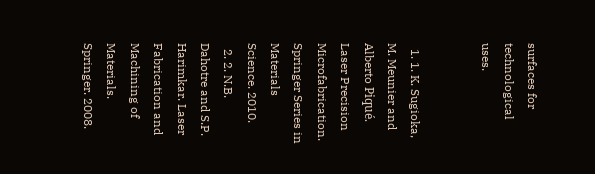surfaces for technological uses.


  1. 1. K. Sugioka, M. Meunier and Alberto Piqué. Laser Precision Microfabrication. Springer Series in Materials Science. 2010.
  2. 2. N.B. Dahotre and S.P. Harimkar. Laser Fabrication and Machining of Materials. Springer. 2008.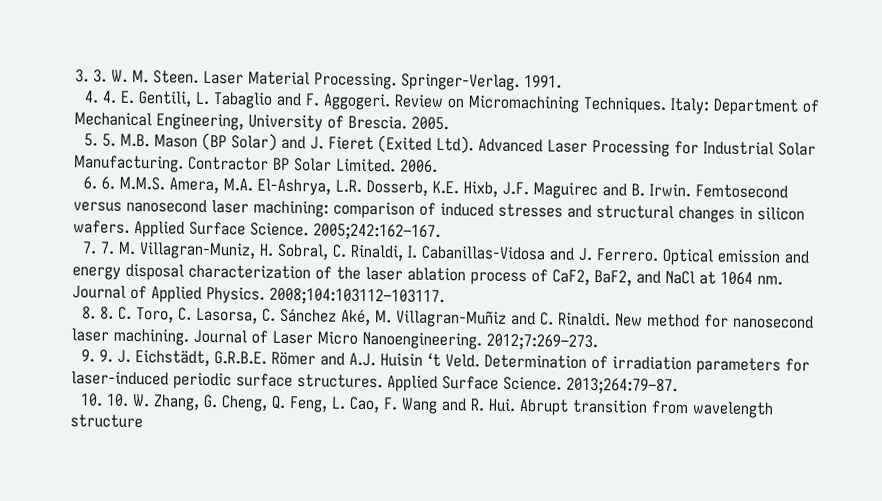3. 3. W. M. Steen. Laser Material Processing. Springer-Verlag. 1991.
  4. 4. E. Gentili, L. Tabaglio and F. Aggogeri. Review on Micromachining Techniques. Italy: Department of Mechanical Engineering, University of Brescia. 2005.
  5. 5. M.B. Mason (BP Solar) and J. Fieret (Exited Ltd). Advanced Laser Processing for Industrial Solar Manufacturing. Contractor BP Solar Limited. 2006.
  6. 6. M.M.S. Amera, M.A. El-Ashrya, L.R. Dosserb, K.E. Hixb, J.F. Maguirec and B. Irwin. Femtosecond versus nanosecond laser machining: comparison of induced stresses and structural changes in silicon wafers. Applied Surface Science. 2005;242:162–167.
  7. 7. M. Villagran-Muniz, H. Sobral, C. Rinaldi, I. Cabanillas-Vidosa and J. Ferrero. Optical emission and energy disposal characterization of the laser ablation process of CaF2, BaF2, and NaCl at 1064 nm. Journal of Applied Physics. 2008;104:103112–103117.
  8. 8. C. Toro, C. Lasorsa, C. Sánchez Aké, M. Villagran-Muñiz and C. Rinaldi. New method for nanosecond laser machining. Journal of Laser Micro Nanoengineering. 2012;7:269–273.
  9. 9. J. Eichstädt, G.R.B.E. Römer and A.J. Huisin ‘t Veld. Determination of irradiation parameters for laser-induced periodic surface structures. Applied Surface Science. 2013;264:79–87.
  10. 10. W. Zhang, G. Cheng, Q. Feng, L. Cao, F. Wang and R. Hui. Abrupt transition from wavelength structure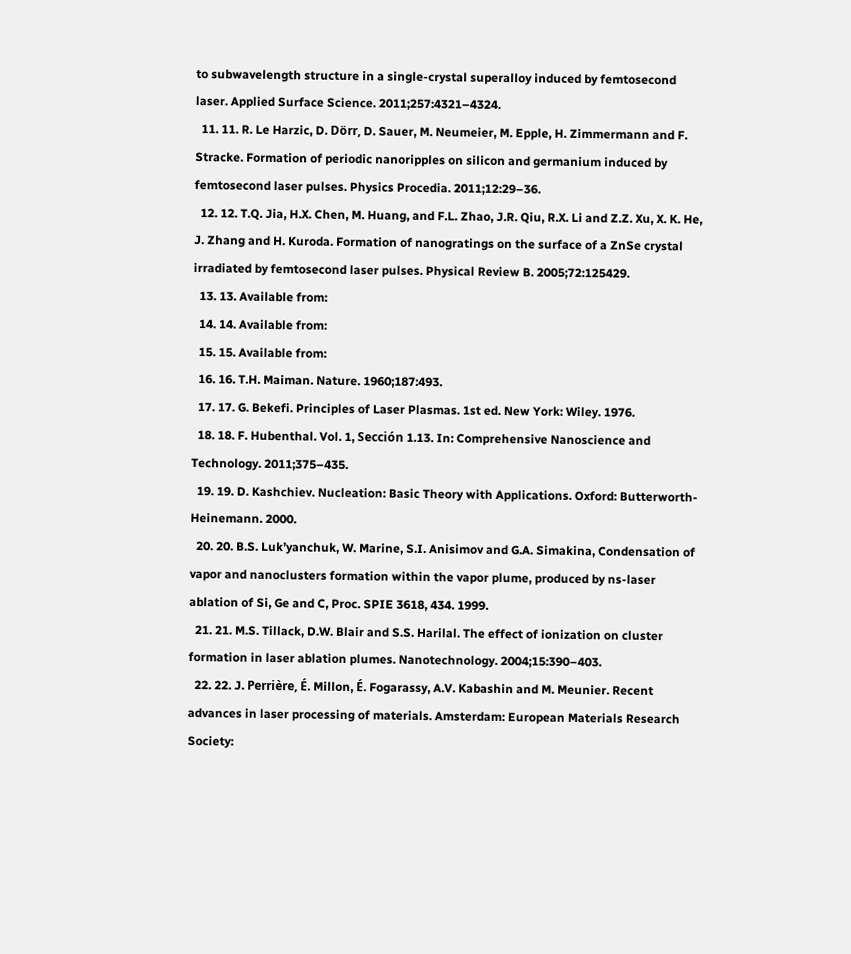to subwavelength structure in a single-crystal superalloy induced by femtosecond laser. Applied Surface Science. 2011;257:4321–4324.
  11. 11. R. Le Harzic, D. Dörr, D. Sauer, M. Neumeier, M. Epple, H. Zimmermann and F. Stracke. Formation of periodic nanoripples on silicon and germanium induced by femtosecond laser pulses. Physics Procedia. 2011;12:29–36.
  12. 12. T.Q. Jia, H.X. Chen, M. Huang, and F.L. Zhao, J.R. Qiu, R.X. Li and Z.Z. Xu, X. K. He, J. Zhang and H. Kuroda. Formation of nanogratings on the surface of a ZnSe crystal irradiated by femtosecond laser pulses. Physical Review B. 2005;72:125429.
  13. 13. Available from:
  14. 14. Available from:
  15. 15. Available from:
  16. 16. T.H. Maiman. Nature. 1960;187:493.
  17. 17. G. Bekefi. Principles of Laser Plasmas. 1st ed. New York: Wiley. 1976.
  18. 18. F. Hubenthal. Vol. 1, Sección 1.13. In: Comprehensive Nanoscience and Technology. 2011;375–435.
  19. 19. D. Kashchiev. Nucleation: Basic Theory with Applications. Oxford: Butterworth-Heinemann. 2000.
  20. 20. B.S. Luk’yanchuk, W. Marine, S.I. Anisimov and G.A. Simakina, Condensation of vapor and nanoclusters formation within the vapor plume, produced by ns-laser ablation of Si, Ge and C, Proc. SPIE 3618, 434. 1999.
  21. 21. M.S. Tillack, D.W. Blair and S.S. Harilal. The effect of ionization on cluster formation in laser ablation plumes. Nanotechnology. 2004;15:390–403.
  22. 22. J. Perrière, É. Millon, É. Fogarassy, A.V. Kabashin and M. Meunier. Recent advances in laser processing of materials. Amsterdam: European Materials Research Society: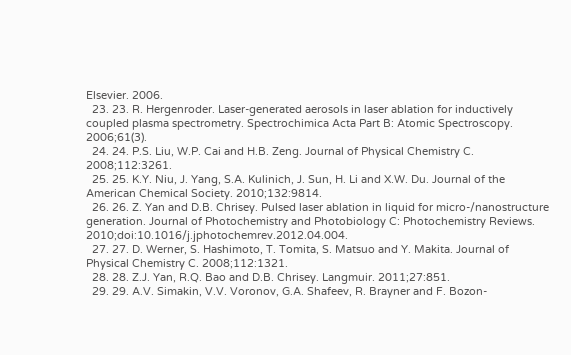Elsevier. 2006.
  23. 23. R. Hergenroder. Laser-generated aerosols in laser ablation for inductively coupled plasma spectrometry. Spectrochimica Acta Part B: Atomic Spectroscopy. 2006;61(3).
  24. 24. P.S. Liu, W.P. Cai and H.B. Zeng. Journal of Physical Chemistry C. 2008;112:3261.
  25. 25. K.Y. Niu, J. Yang, S.A. Kulinich, J. Sun, H. Li and X.W. Du. Journal of the American Chemical Society. 2010;132:9814.
  26. 26. Z. Yan and D.B. Chrisey. Pulsed laser ablation in liquid for micro-/nanostructure generation. Journal of Photochemistry and Photobiology C: Photochemistry Reviews. 2010;doi:10.1016/j.jphotochemrev.2012.04.004.
  27. 27. D. Werner, S. Hashimoto, T. Tomita, S. Matsuo and Y. Makita. Journal of Physical Chemistry C. 2008;112:1321.
  28. 28. Z.J. Yan, R.Q. Bao and D.B. Chrisey. Langmuir. 2011;27:851.
  29. 29. A.V. Simakin, V.V. Voronov, G.A. Shafeev, R. Brayner and F. Bozon-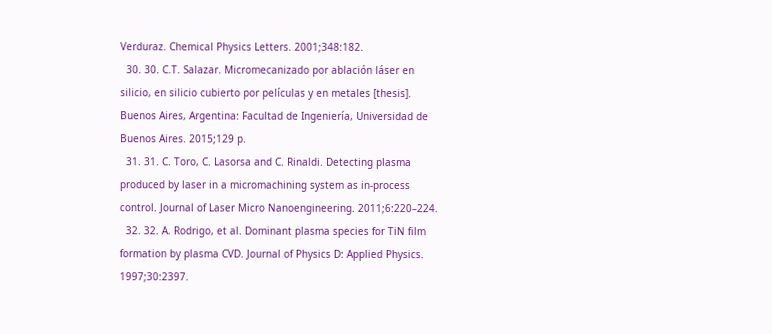Verduraz. Chemical Physics Letters. 2001;348:182.
  30. 30. C.T. Salazar. Micromecanizado por ablación láser en silicio, en silicio cubierto por películas y en metales [thesis]. Buenos Aires, Argentina: Facultad de Ingeniería, Universidad de Buenos Aires. 2015;129 p.
  31. 31. C. Toro, C. Lasorsa and C. Rinaldi. Detecting plasma produced by laser in a micromachining system as in-process control. Journal of Laser Micro Nanoengineering. 2011;6:220–224.
  32. 32. A. Rodrigo, et al. Dominant plasma species for TiN film formation by plasma CVD. Journal of Physics D: Applied Physics. 1997;30:2397.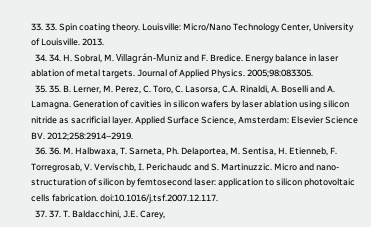33. 33. Spin coating theory. Louisville: Micro/Nano Technology Center, University of Louisville. 2013.
  34. 34. H. Sobral, M. Villagrán-Muniz and F. Bredice. Energy balance in laser ablation of metal targets. Journal of Applied Physics. 2005;98:083305.
  35. 35. B. Lerner, M. Perez, C. Toro, C. Lasorsa, C.A. Rinaldi, A. Boselli and A. Lamagna. Generation of cavities in silicon wafers by laser ablation using silicon nitride as sacrificial layer. Applied Surface Science, Amsterdam: Elsevier Science BV. 2012;258:2914–2919.
  36. 36. M. Halbwaxa, T. Sarneta, Ph. Delaportea, M. Sentisa, H. Etienneb, F. Torregrosab, V. Vervischb, I. Perichaudc and S. Martinuzzic. Micro and nano-structuration of silicon by femtosecond laser: application to silicon photovoltaic cells fabrication. doi:10.1016/j.tsf.2007.12.117.
  37. 37. T. Baldacchini, J.E. Carey,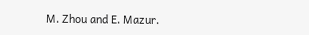M. Zhou and E. Mazur.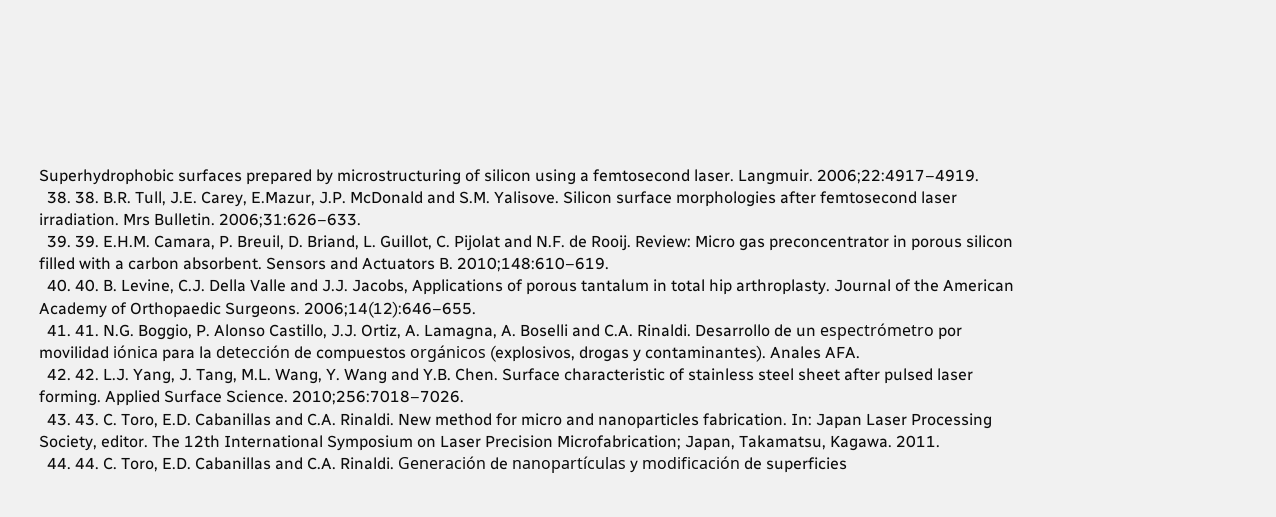Superhydrophobic surfaces prepared by microstructuring of silicon using a femtosecond laser. Langmuir. 2006;22:4917–4919.
  38. 38. B.R. Tull, J.E. Carey, E.Mazur, J.P. McDonald and S.M. Yalisove. Silicon surface morphologies after femtosecond laser irradiation. Mrs Bulletin. 2006;31:626–633.
  39. 39. E.H.M. Camara, P. Breuil, D. Briand, L. Guillot, C. Pijolat and N.F. de Rooij. Review: Micro gas preconcentrator in porous silicon filled with a carbon absorbent. Sensors and Actuators B. 2010;148:610–619.
  40. 40. B. Levine, C.J. Della Valle and J.J. Jacobs, Applications of porous tantalum in total hip arthroplasty. Journal of the American Academy of Orthopaedic Surgeons. 2006;14(12):646–655.
  41. 41. N.G. Boggio, P. Alonso Castillo, J.J. Ortiz, A. Lamagna, A. Boselli and C.A. Rinaldi. Desarrollo de un espectrómetro por movilidad iónica para la detección de compuestos orgánicos (explosivos, drogas y contaminantes). Anales AFA.
  42. 42. L.J. Yang, J. Tang, M.L. Wang, Y. Wang and Y.B. Chen. Surface characteristic of stainless steel sheet after pulsed laser forming. Applied Surface Science. 2010;256:7018–7026.
  43. 43. C. Toro, E.D. Cabanillas and C.A. Rinaldi. New method for micro and nanoparticles fabrication. In: Japan Laser Processing Society, editor. The 12th International Symposium on Laser Precision Microfabrication; Japan, Takamatsu, Kagawa. 2011.
  44. 44. C. Toro, E.D. Cabanillas and C.A. Rinaldi. Generación de nanopartículas y modificación de superficies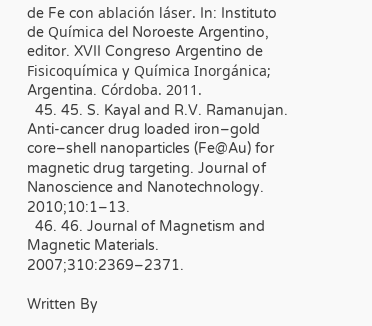de Fe con ablación láser. In: Instituto de Química del Noroeste Argentino, editor. XVII Congreso Argentino de Fisicoquímica y Química Inorgánica; Argentina. Córdoba. 2011.
  45. 45. S. Kayal and R.V. Ramanujan. Anti-cancer drug loaded iron–gold core–shell nanoparticles (Fe@Au) for magnetic drug targeting. Journal of Nanoscience and Nanotechnology. 2010;10:1–13.
  46. 46. Journal of Magnetism and Magnetic Materials. 2007;310:2369–2371.

Written By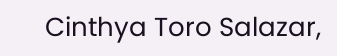Cinthya Toro Salazar,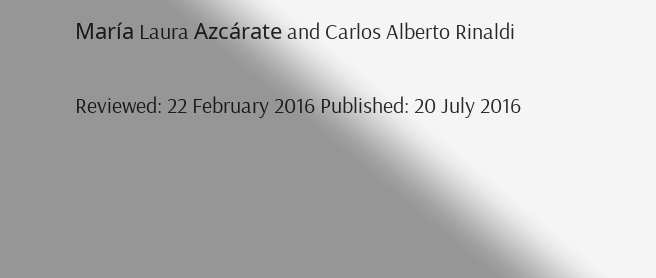María Laura Azcárate and Carlos Alberto Rinaldi

Reviewed: 22 February 2016 Published: 20 July 2016